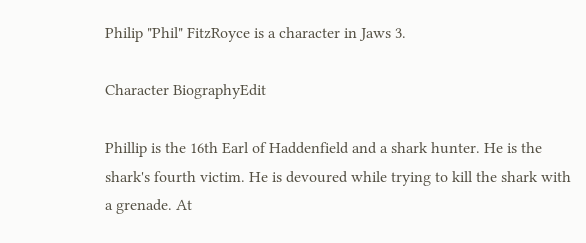Philip "Phil" FitzRoyce is a character in Jaws 3.

Character BiographyEdit

Phillip is the 16th Earl of Haddenfield and a shark hunter. He is the shark's fourth victim. He is devoured while trying to kill the shark with a grenade. At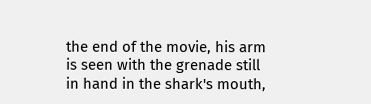the end of the movie, his arm is seen with the grenade still in hand in the shark's mouth,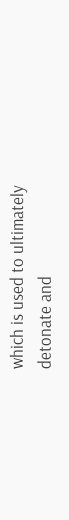which is used to ultimately detonate and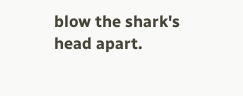blow the shark's head apart.